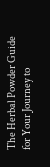The Herbal Powder Guide for Your Journey to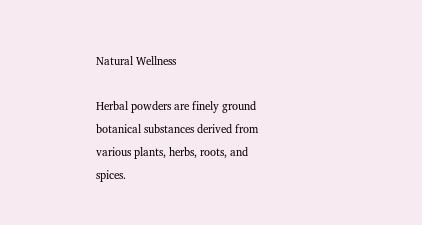Natural Wellness

Herbal powders are finely ground botanical substances derived from various plants, herbs, roots, and spices.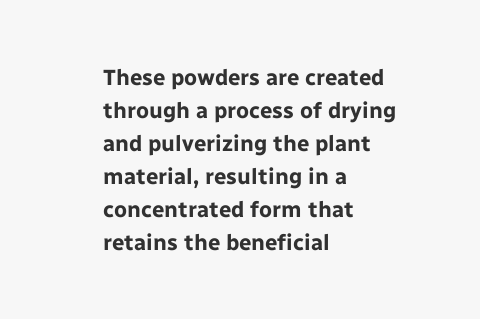These powders are created through a process of drying and pulverizing the plant material, resulting in a concentrated form that retains the beneficial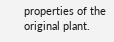properties of the original plant.